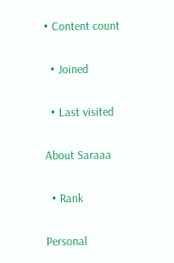• Content count

  • Joined

  • Last visited

About Saraaa

  • Rank

Personal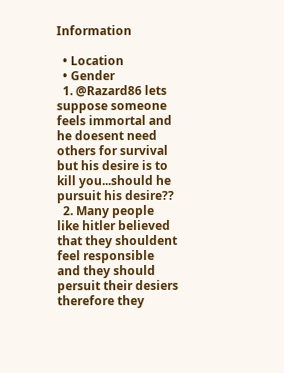Information

  • Location
  • Gender
  1. @Razard86 lets suppose someone feels immortal and he doesent need others for survival but his desire is to kill you...should he pursuit his desire??
  2. Many people like hitler believed that they shouldent feel responsible and they should persuit their desiers therefore they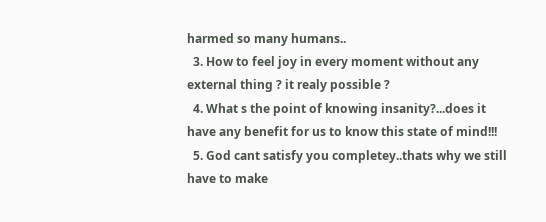harmed so many humans..
  3. How to feel joy in every moment without any external thing ? it realy possible ?
  4. What s the point of knowing insanity?...does it have any benefit for us to know this state of mind!!!
  5. God cant satisfy you completey..thats why we still have to make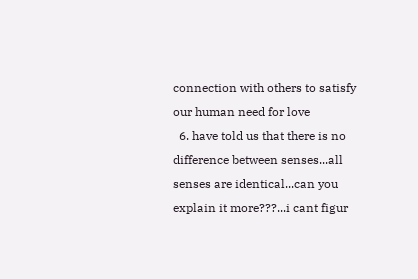connection with others to satisfy our human need for love
  6. have told us that there is no difference between senses...all senses are identical...can you explain it more???...i cant figur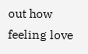out how feeling love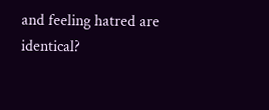and feeling hatred are identical?